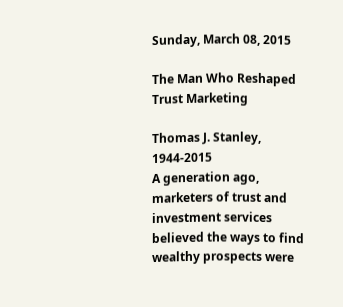Sunday, March 08, 2015

The Man Who Reshaped Trust Marketing

Thomas J. Stanley, 1944-2015
A generation ago, marketers of trust and investment services believed the ways to find wealthy prospects were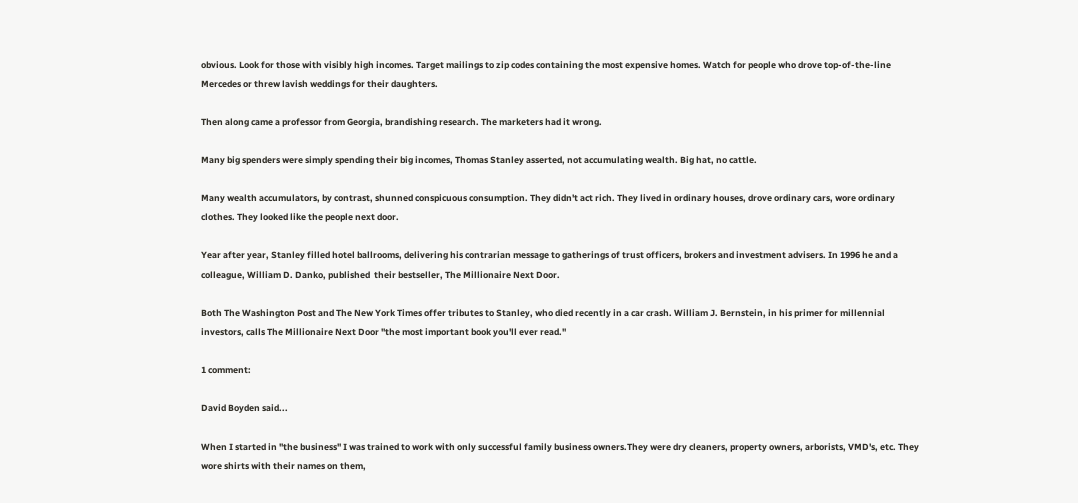obvious. Look for those with visibly high incomes. Target mailings to zip codes containing the most expensive homes. Watch for people who drove top-of-the-line Mercedes or threw lavish weddings for their daughters.

Then along came a professor from Georgia, brandishing research. The marketers had it wrong.

Many big spenders were simply spending their big incomes, Thomas Stanley asserted, not accumulating wealth. Big hat, no cattle.

Many wealth accumulators, by contrast, shunned conspicuous consumption. They didn't act rich. They lived in ordinary houses, drove ordinary cars, wore ordinary clothes. They looked like the people next door.

Year after year, Stanley filled hotel ballrooms, delivering his contrarian message to gatherings of trust officers, brokers and investment advisers. In 1996 he and a colleague, William D. Danko, published  their bestseller, The Millionaire Next Door.

Both The Washington Post and The New York Times offer tributes to Stanley, who died recently in a car crash. William J. Bernstein, in his primer for millennial investors, calls The Millionaire Next Door "the most important book you'll ever read."

1 comment:

David Boyden said...

When I started in "the business" I was trained to work with only successful family business owners.They were dry cleaners, property owners, arborists, VMD's, etc. They wore shirts with their names on them,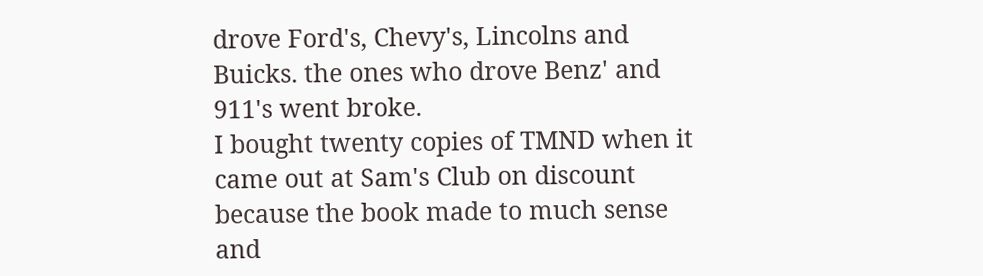drove Ford's, Chevy's, Lincolns and Buicks. the ones who drove Benz' and 911's went broke.
I bought twenty copies of TMND when it came out at Sam's Club on discount because the book made to much sense and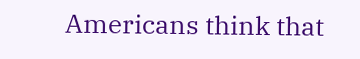Americans think that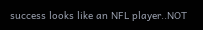success looks like an NFL player..NOT